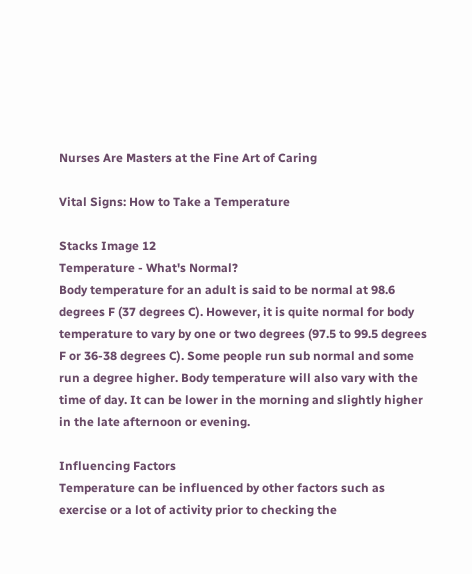Nurses Are Masters at the Fine Art of Caring

Vital Signs: How to Take a Temperature

Stacks Image 12
Temperature - What's Normal?
Body temperature for an adult is said to be normal at 98.6 degrees F (37 degrees C). However, it is quite normal for body temperature to vary by one or two degrees (97.5 to 99.5 degrees F or 36-38 degrees C). Some people run sub normal and some run a degree higher. Body temperature will also vary with the time of day. It can be lower in the morning and slightly higher in the late afternoon or evening.

Influencing Factors
Temperature can be influenced by other factors such as exercise or a lot of activity prior to checking the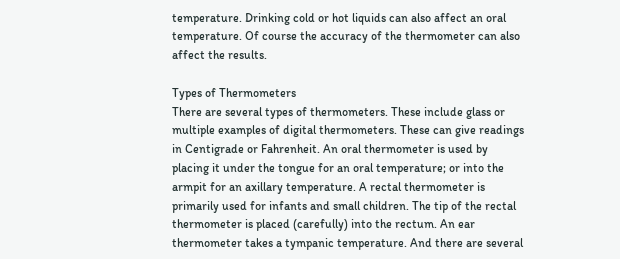temperature. Drinking cold or hot liquids can also affect an oral temperature. Of course the accuracy of the thermometer can also affect the results.

Types of Thermometers
There are several types of thermometers. These include glass or multiple examples of digital thermometers. These can give readings in Centigrade or Fahrenheit. An oral thermometer is used by placing it under the tongue for an oral temperature; or into the armpit for an axillary temperature. A rectal thermometer is primarily used for infants and small children. The tip of the rectal thermometer is placed (carefully) into the rectum. An ear thermometer takes a tympanic temperature. And there are several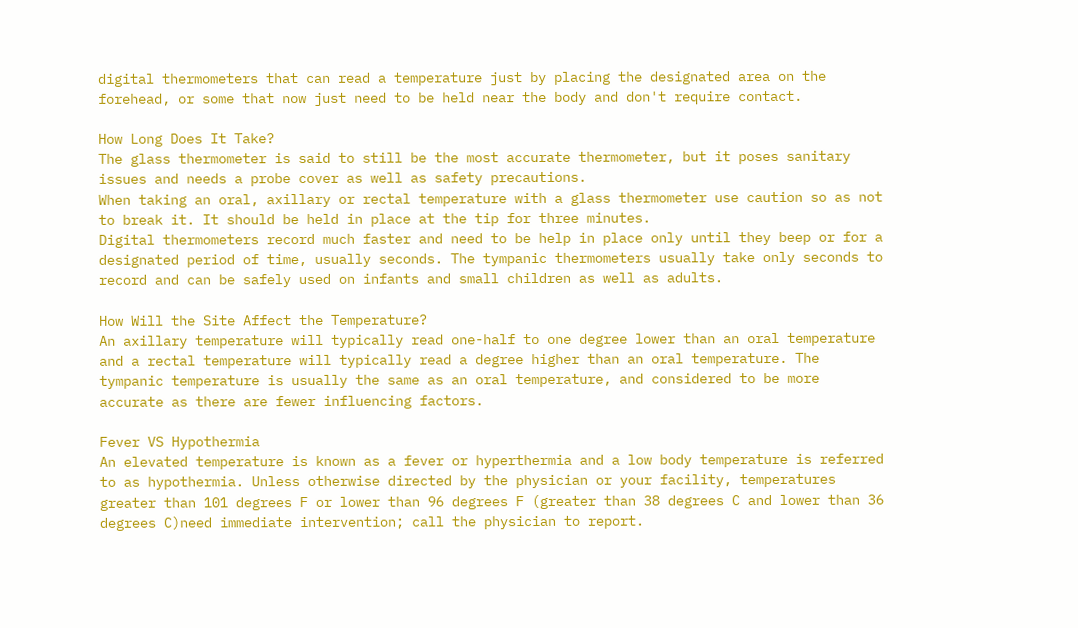digital thermometers that can read a temperature just by placing the designated area on the forehead, or some that now just need to be held near the body and don't require contact.

How Long Does It Take?
The glass thermometer is said to still be the most accurate thermometer, but it poses sanitary issues and needs a probe cover as well as safety precautions.
When taking an oral, axillary or rectal temperature with a glass thermometer use caution so as not to break it. It should be held in place at the tip for three minutes.
Digital thermometers record much faster and need to be help in place only until they beep or for a designated period of time, usually seconds. The tympanic thermometers usually take only seconds to record and can be safely used on infants and small children as well as adults.

How Will the Site Affect the Temperature?
An axillary temperature will typically read one-half to one degree lower than an oral temperature and a rectal temperature will typically read a degree higher than an oral temperature. The tympanic temperature is usually the same as an oral temperature, and considered to be more accurate as there are fewer influencing factors.

Fever VS Hypothermia
An elevated temperature is known as a fever or hyperthermia and a low body temperature is referred to as hypothermia. Unless otherwise directed by the physician or your facility, temperatures greater than 101 degrees F or lower than 96 degrees F (greater than 38 degrees C and lower than 36 degrees C)need immediate intervention; call the physician to report.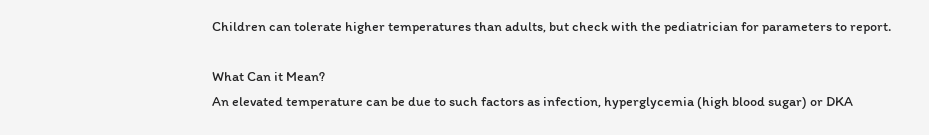Children can tolerate higher temperatures than adults, but check with the pediatrician for parameters to report.

What Can it Mean?
An elevated temperature can be due to such factors as infection, hyperglycemia (high blood sugar) or DKA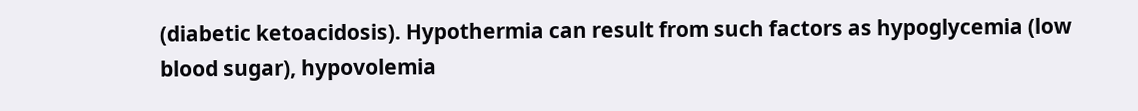(diabetic ketoacidosis). Hypothermia can result from such factors as hypoglycemia (low blood sugar), hypovolemia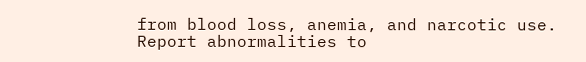from blood loss, anemia, and narcotic use. Report abnormalities to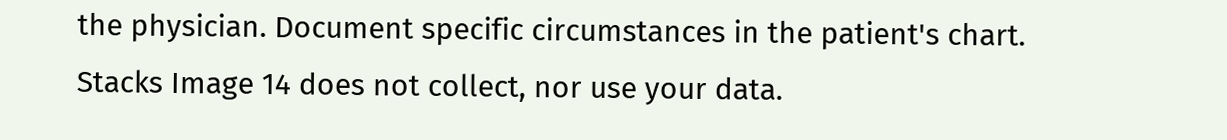the physician. Document specific circumstances in the patient's chart.
Stacks Image 14 does not collect, nor use your data.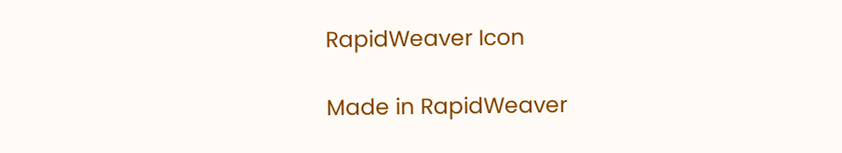RapidWeaver Icon

Made in RapidWeaver